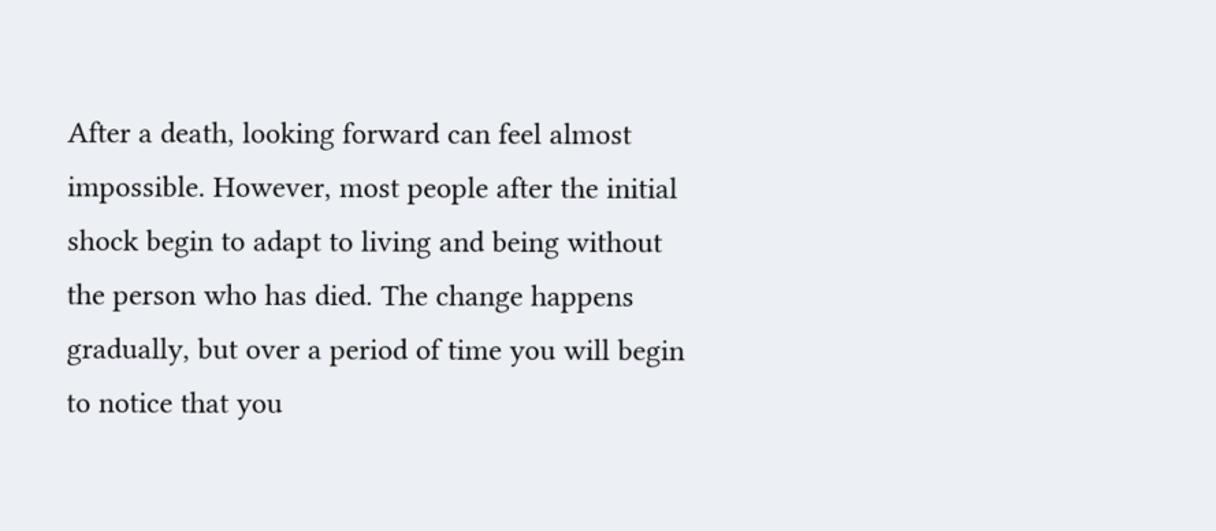After a death, looking forward can feel almost impossible. However, most people after the initial shock begin to adapt to living and being without the person who has died. The change happens gradually, but over a period of time you will begin to notice that you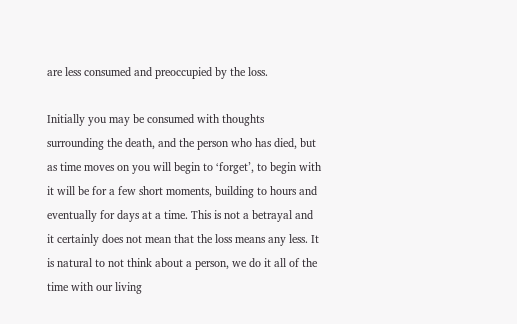are less consumed and preoccupied by the loss.

Initially you may be consumed with thoughts surrounding the death, and the person who has died, but as time moves on you will begin to ‘forget’, to begin with it will be for a few short moments, building to hours and eventually for days at a time. This is not a betrayal and it certainly does not mean that the loss means any less. It is natural to not think about a person, we do it all of the time with our living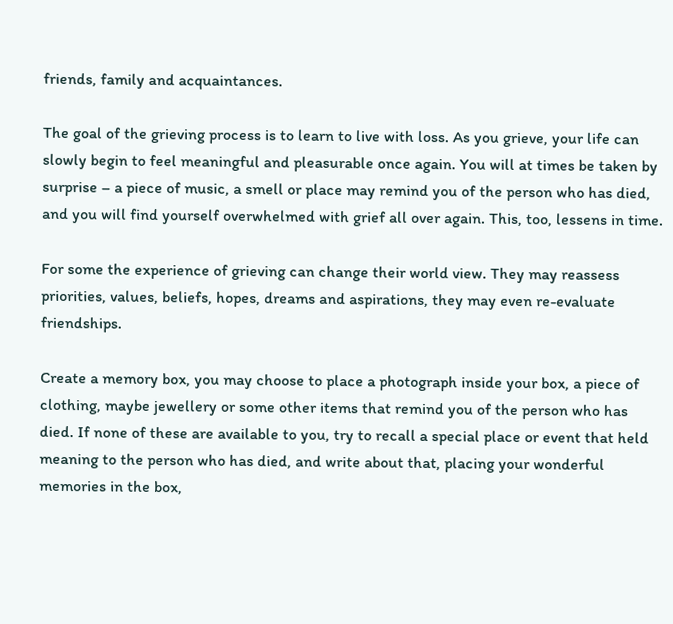friends, family and acquaintances.

The goal of the grieving process is to learn to live with loss. As you grieve, your life can slowly begin to feel meaningful and pleasurable once again. You will at times be taken by surprise – a piece of music, a smell or place may remind you of the person who has died, and you will find yourself overwhelmed with grief all over again. This, too, lessens in time.

For some the experience of grieving can change their world view. They may reassess priorities, values, beliefs, hopes, dreams and aspirations, they may even re-evaluate friendships.

Create a memory box, you may choose to place a photograph inside your box, a piece of clothing, maybe jewellery or some other items that remind you of the person who has died. If none of these are available to you, try to recall a special place or event that held meaning to the person who has died, and write about that, placing your wonderful memories in the box,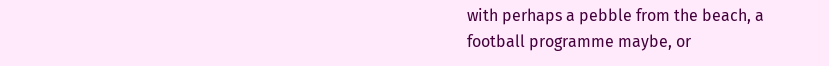with perhaps a pebble from the beach, a football programme maybe, or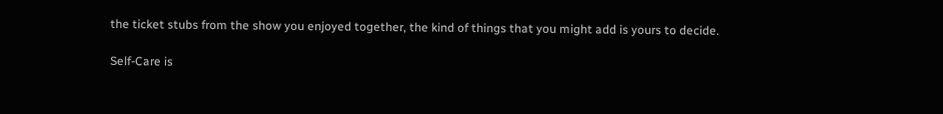the ticket stubs from the show you enjoyed together, the kind of things that you might add is yours to decide.

Self-Care is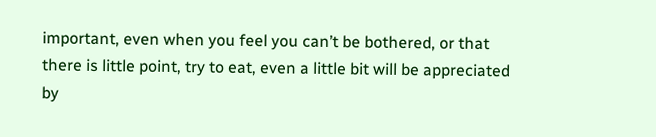important, even when you feel you can’t be bothered, or that there is little point, try to eat, even a little bit will be appreciated by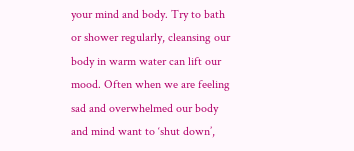your mind and body. Try to bath or shower regularly, cleansing our body in warm water can lift our mood. Often when we are feeling sad and overwhelmed our body and mind want to ‘shut down’,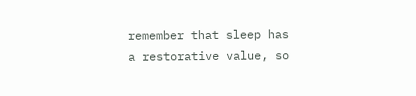remember that sleep has a restorative value, so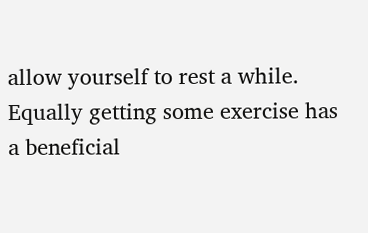allow yourself to rest a while. Equally getting some exercise has a beneficial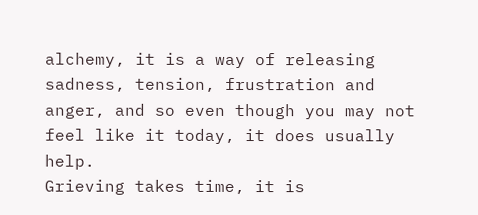alchemy, it is a way of releasing sadness, tension, frustration and anger, and so even though you may not feel like it today, it does usually help.
Grieving takes time, it is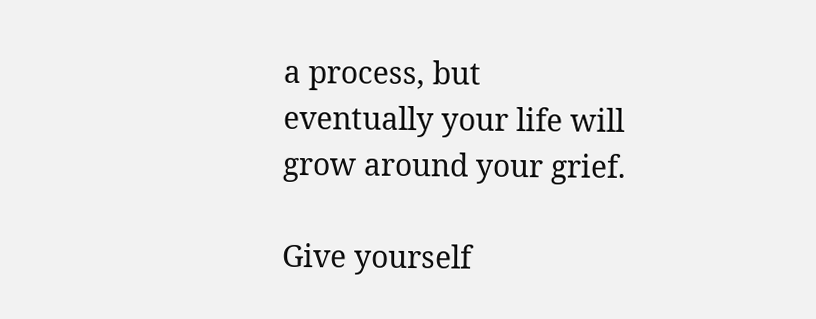a process, but eventually your life will grow around your grief.

Give yourself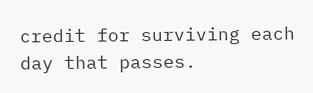credit for surviving each day that passes.